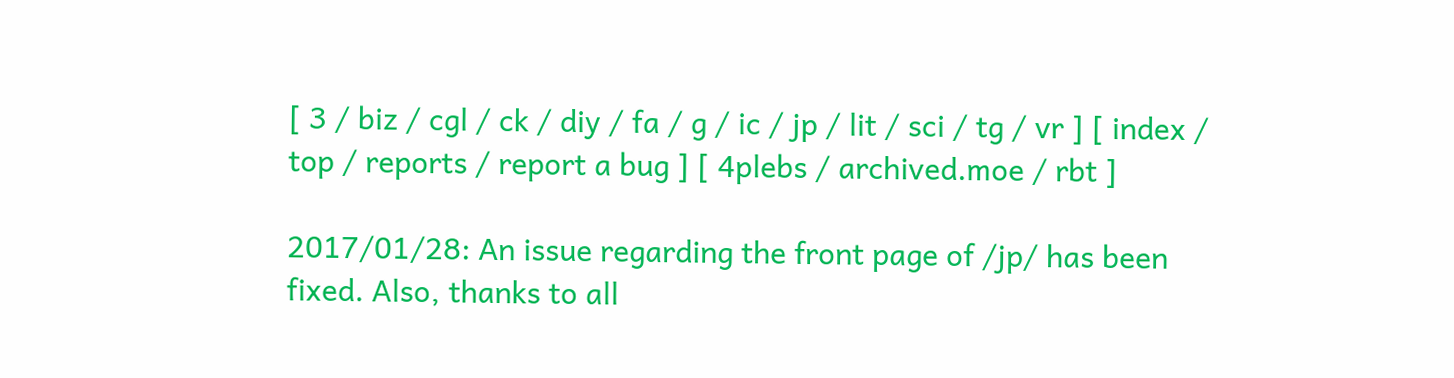[ 3 / biz / cgl / ck / diy / fa / g / ic / jp / lit / sci / tg / vr ] [ index / top / reports / report a bug ] [ 4plebs / archived.moe / rbt ]

2017/01/28: An issue regarding the front page of /jp/ has been fixed. Also, thanks to all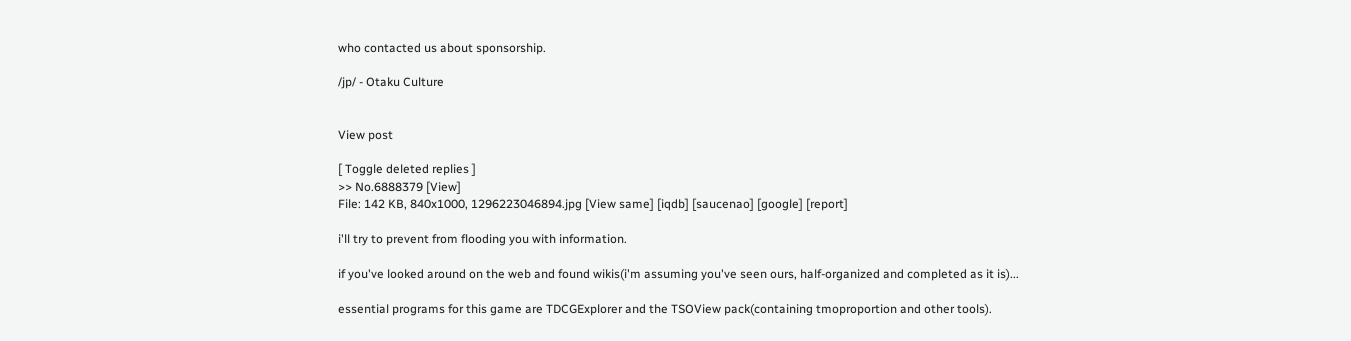who contacted us about sponsorship.

/jp/ - Otaku Culture


View post

[ Toggle deleted replies ]
>> No.6888379 [View]
File: 142 KB, 840x1000, 1296223046894.jpg [View same] [iqdb] [saucenao] [google] [report]

i'll try to prevent from flooding you with information.

if you've looked around on the web and found wikis(i'm assuming you've seen ours, half-organized and completed as it is)...

essential programs for this game are TDCGExplorer and the TSOView pack(containing tmoproportion and other tools).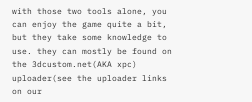with those two tools alone, you can enjoy the game quite a bit, but they take some knowledge to use. they can mostly be found on the 3dcustom.net(AKA xpc) uploader(see the uploader links on our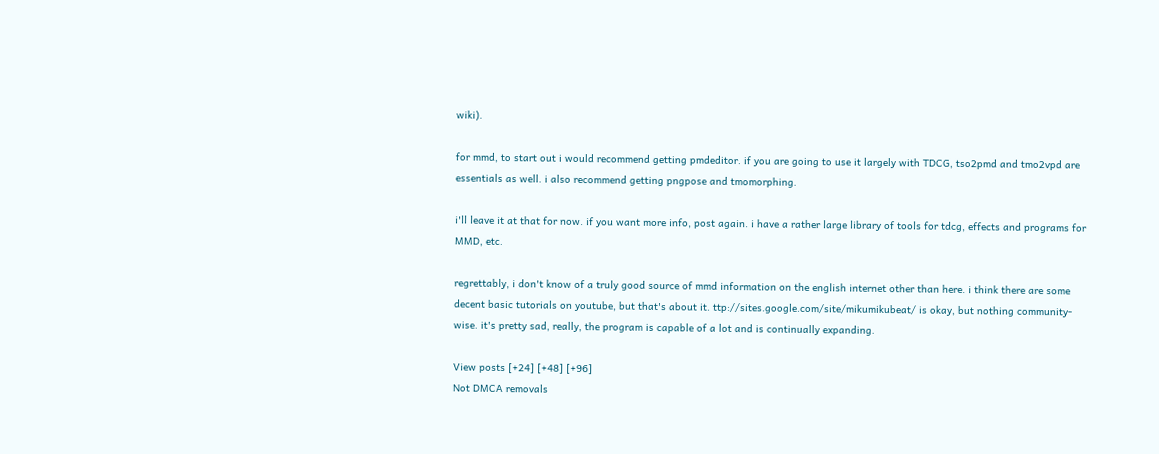wiki).

for mmd, to start out i would recommend getting pmdeditor. if you are going to use it largely with TDCG, tso2pmd and tmo2vpd are essentials as well. i also recommend getting pngpose and tmomorphing.

i'll leave it at that for now. if you want more info, post again. i have a rather large library of tools for tdcg, effects and programs for MMD, etc.

regrettably, i don't know of a truly good source of mmd information on the english internet other than here. i think there are some decent basic tutorials on youtube, but that's about it. ttp://sites.google.com/site/mikumikubeat/ is okay, but nothing community-wise. it's pretty sad, really, the program is capable of a lot and is continually expanding.

View posts [+24] [+48] [+96]
Not DMCA removals